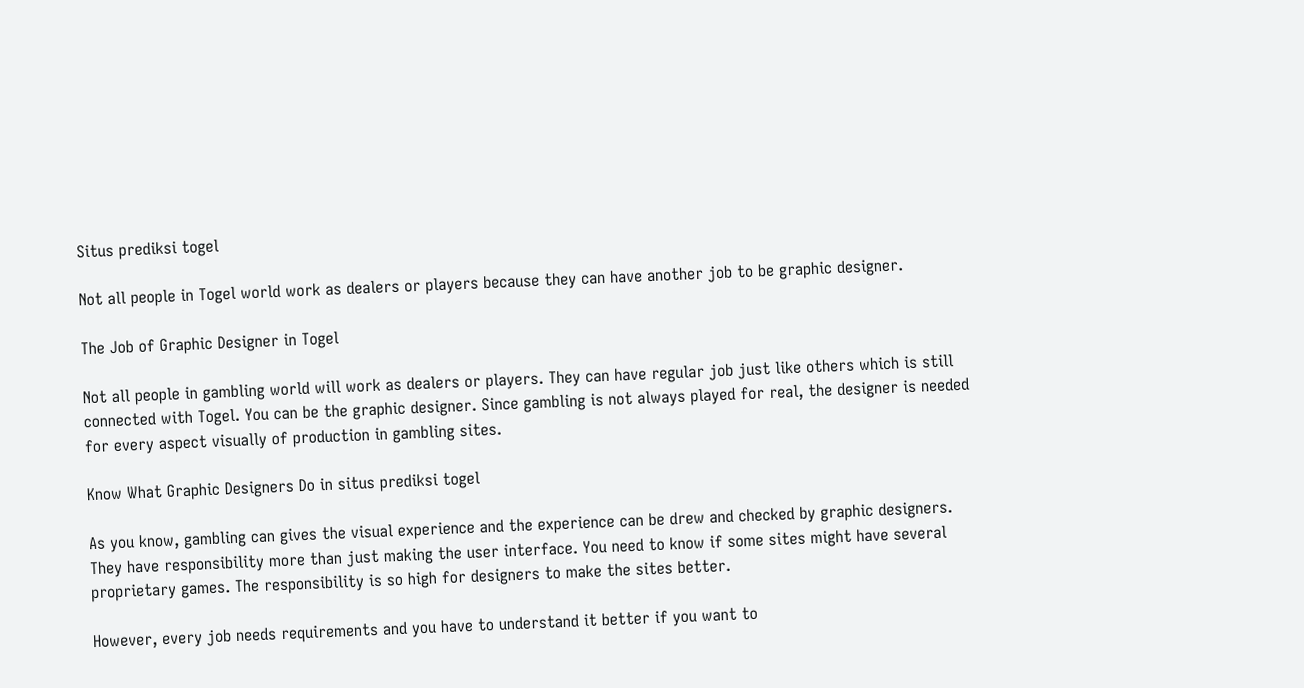Situs prediksi togel

Not all people in Togel world work as dealers or players because they can have another job to be graphic designer.

The Job of Graphic Designer in Togel

Not all people in gambling world will work as dealers or players. They can have regular job just like others which is still connected with Togel. You can be the graphic designer. Since gambling is not always played for real, the designer is needed for every aspect visually of production in gambling sites.

Know What Graphic Designers Do in situs prediksi togel

As you know, gambling can gives the visual experience and the experience can be drew and checked by graphic designers. They have responsibility more than just making the user interface. You need to know if some sites might have several proprietary games. The responsibility is so high for designers to make the sites better.

However, every job needs requirements and you have to understand it better if you want to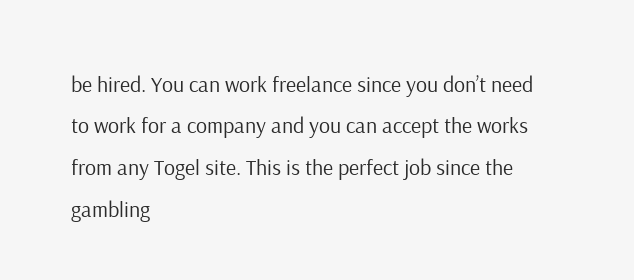be hired. You can work freelance since you don’t need to work for a company and you can accept the works from any Togel site. This is the perfect job since the gambling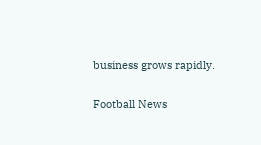business grows rapidly.

Football News